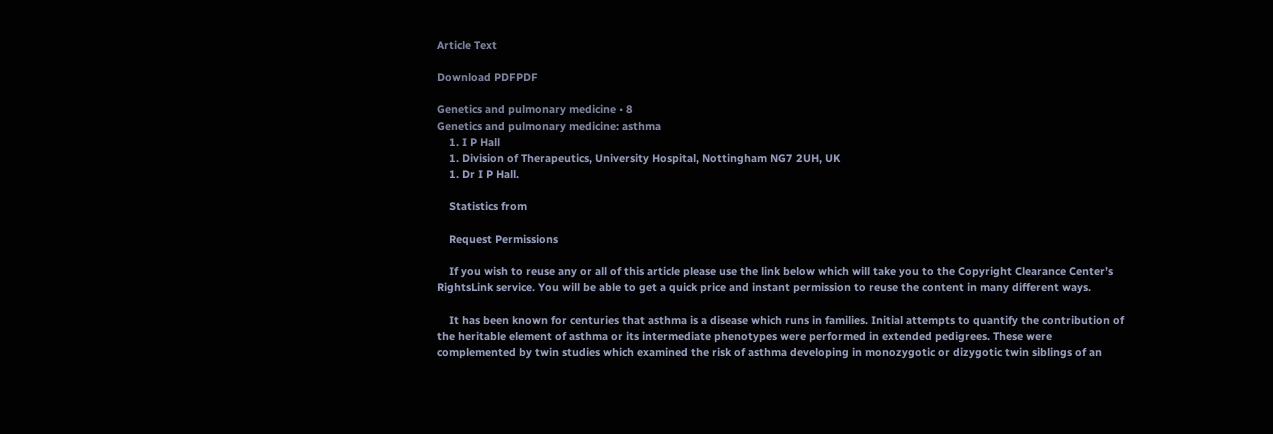Article Text

Download PDFPDF

Genetics and pulmonary medicine • 8
Genetics and pulmonary medicine: asthma
    1. I P Hall
    1. Division of Therapeutics, University Hospital, Nottingham NG7 2UH, UK
    1. Dr I P Hall.

    Statistics from

    Request Permissions

    If you wish to reuse any or all of this article please use the link below which will take you to the Copyright Clearance Center’s RightsLink service. You will be able to get a quick price and instant permission to reuse the content in many different ways.

    It has been known for centuries that asthma is a disease which runs in families. Initial attempts to quantify the contribution of the heritable element of asthma or its intermediate phenotypes were performed in extended pedigrees. These were complemented by twin studies which examined the risk of asthma developing in monozygotic or dizygotic twin siblings of an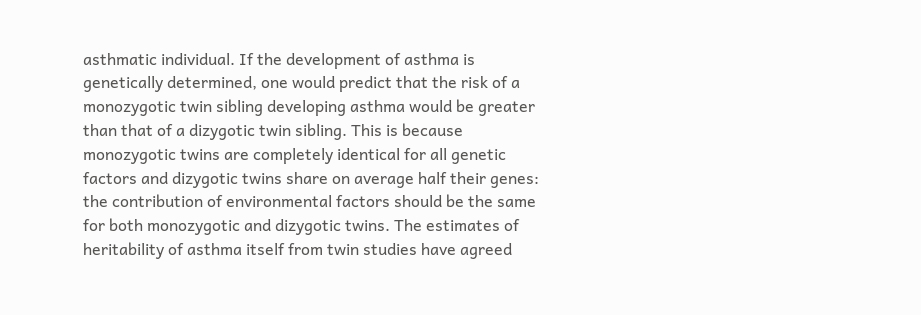asthmatic individual. If the development of asthma is genetically determined, one would predict that the risk of a monozygotic twin sibling developing asthma would be greater than that of a dizygotic twin sibling. This is because monozygotic twins are completely identical for all genetic factors and dizygotic twins share on average half their genes: the contribution of environmental factors should be the same for both monozygotic and dizygotic twins. The estimates of heritability of asthma itself from twin studies have agreed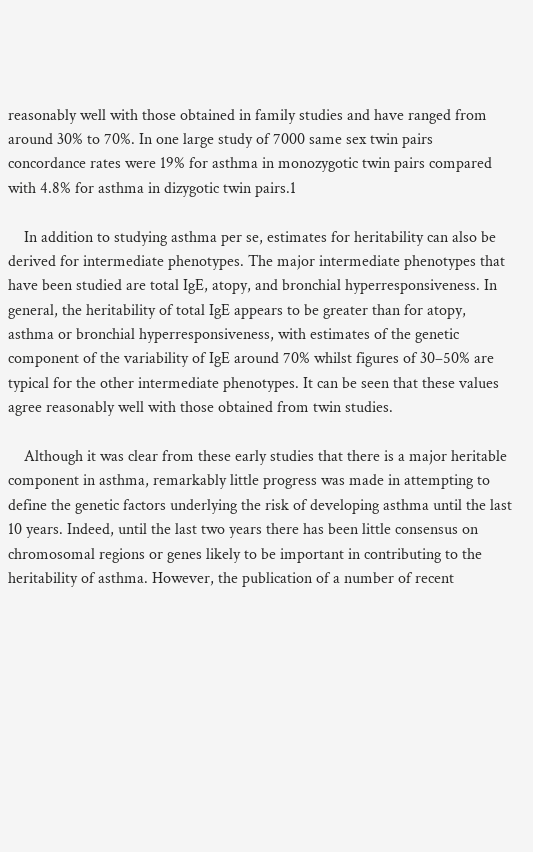reasonably well with those obtained in family studies and have ranged from around 30% to 70%. In one large study of 7000 same sex twin pairs concordance rates were 19% for asthma in monozygotic twin pairs compared with 4.8% for asthma in dizygotic twin pairs.1

    In addition to studying asthma per se, estimates for heritability can also be derived for intermediate phenotypes. The major intermediate phenotypes that have been studied are total IgE, atopy, and bronchial hyperresponsiveness. In general, the heritability of total IgE appears to be greater than for atopy, asthma or bronchial hyperresponsiveness, with estimates of the genetic component of the variability of IgE around 70% whilst figures of 30–50% are typical for the other intermediate phenotypes. It can be seen that these values agree reasonably well with those obtained from twin studies.

    Although it was clear from these early studies that there is a major heritable component in asthma, remarkably little progress was made in attempting to define the genetic factors underlying the risk of developing asthma until the last 10 years. Indeed, until the last two years there has been little consensus on chromosomal regions or genes likely to be important in contributing to the heritability of asthma. However, the publication of a number of recent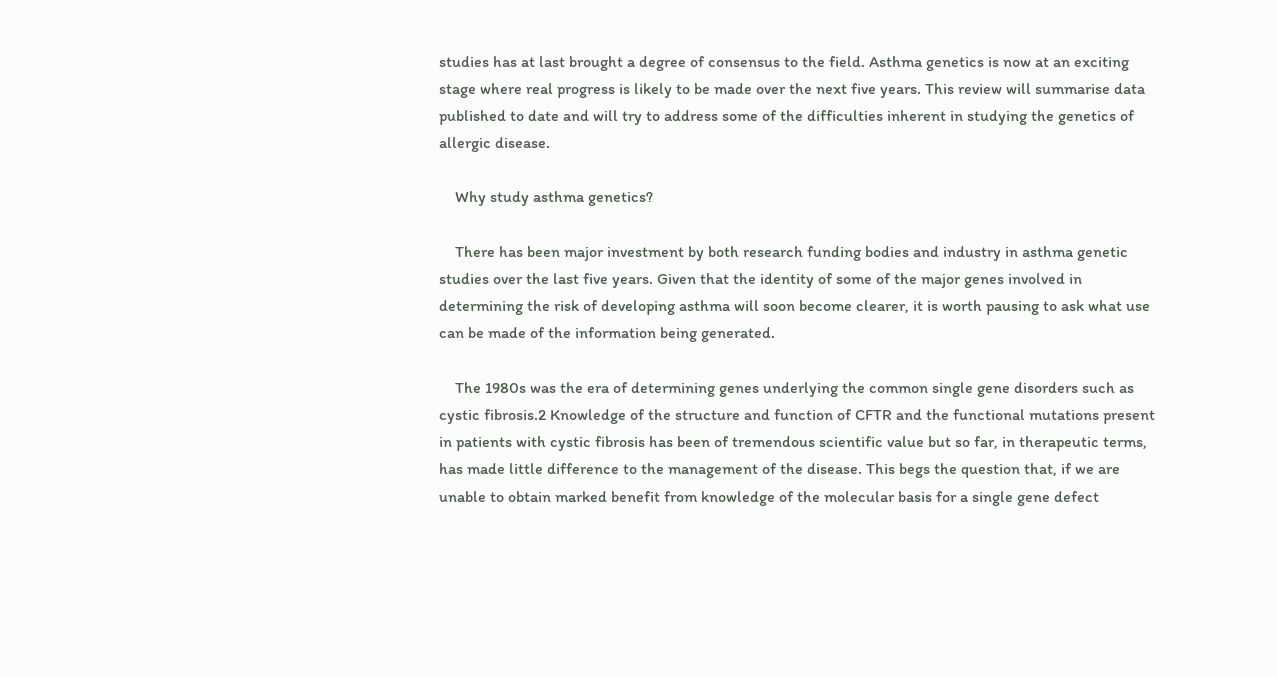studies has at last brought a degree of consensus to the field. Asthma genetics is now at an exciting stage where real progress is likely to be made over the next five years. This review will summarise data published to date and will try to address some of the difficulties inherent in studying the genetics of allergic disease.

    Why study asthma genetics?

    There has been major investment by both research funding bodies and industry in asthma genetic studies over the last five years. Given that the identity of some of the major genes involved in determining the risk of developing asthma will soon become clearer, it is worth pausing to ask what use can be made of the information being generated.

    The 1980s was the era of determining genes underlying the common single gene disorders such as cystic fibrosis.2 Knowledge of the structure and function of CFTR and the functional mutations present in patients with cystic fibrosis has been of tremendous scientific value but so far, in therapeutic terms, has made little difference to the management of the disease. This begs the question that, if we are unable to obtain marked benefit from knowledge of the molecular basis for a single gene defect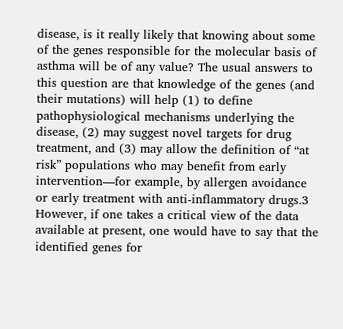disease, is it really likely that knowing about some of the genes responsible for the molecular basis of asthma will be of any value? The usual answers to this question are that knowledge of the genes (and their mutations) will help (1) to define pathophysiological mechanisms underlying the disease, (2) may suggest novel targets for drug treatment, and (3) may allow the definition of “at risk” populations who may benefit from early intervention—for example, by allergen avoidance or early treatment with anti-inflammatory drugs.3 However, if one takes a critical view of the data available at present, one would have to say that the identified genes for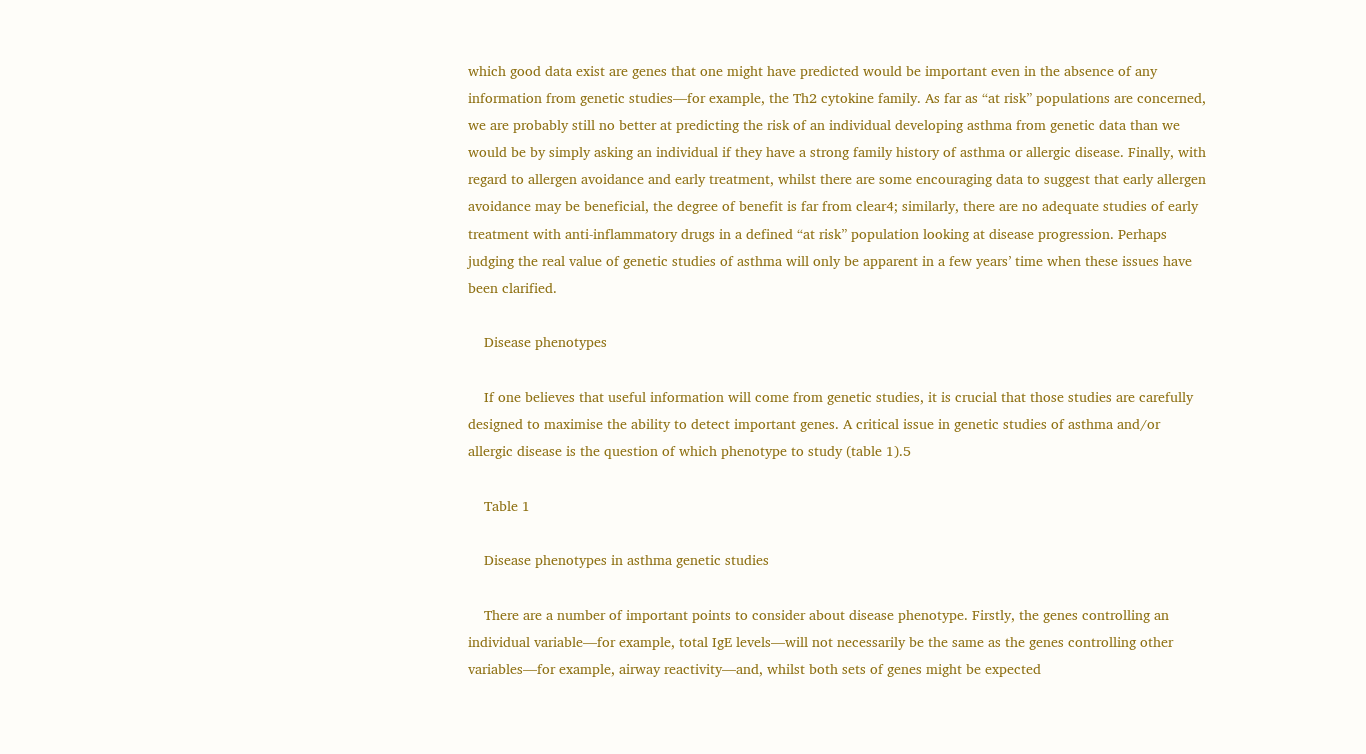which good data exist are genes that one might have predicted would be important even in the absence of any information from genetic studies—for example, the Th2 cytokine family. As far as “at risk” populations are concerned, we are probably still no better at predicting the risk of an individual developing asthma from genetic data than we would be by simply asking an individual if they have a strong family history of asthma or allergic disease. Finally, with regard to allergen avoidance and early treatment, whilst there are some encouraging data to suggest that early allergen avoidance may be beneficial, the degree of benefit is far from clear4; similarly, there are no adequate studies of early treatment with anti-inflammatory drugs in a defined “at risk” population looking at disease progression. Perhaps judging the real value of genetic studies of asthma will only be apparent in a few years’ time when these issues have been clarified.

    Disease phenotypes

    If one believes that useful information will come from genetic studies, it is crucial that those studies are carefully designed to maximise the ability to detect important genes. A critical issue in genetic studies of asthma and/or allergic disease is the question of which phenotype to study (table 1).5

    Table 1

    Disease phenotypes in asthma genetic studies

    There are a number of important points to consider about disease phenotype. Firstly, the genes controlling an individual variable—for example, total IgE levels—will not necessarily be the same as the genes controlling other variables—for example, airway reactivity—and, whilst both sets of genes might be expected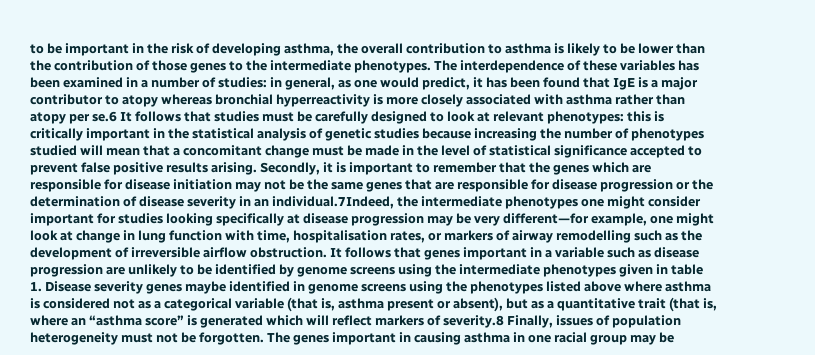to be important in the risk of developing asthma, the overall contribution to asthma is likely to be lower than the contribution of those genes to the intermediate phenotypes. The interdependence of these variables has been examined in a number of studies: in general, as one would predict, it has been found that IgE is a major contributor to atopy whereas bronchial hyperreactivity is more closely associated with asthma rather than atopy per se.6 It follows that studies must be carefully designed to look at relevant phenotypes: this is critically important in the statistical analysis of genetic studies because increasing the number of phenotypes studied will mean that a concomitant change must be made in the level of statistical significance accepted to prevent false positive results arising. Secondly, it is important to remember that the genes which are responsible for disease initiation may not be the same genes that are responsible for disease progression or the determination of disease severity in an individual.7Indeed, the intermediate phenotypes one might consider important for studies looking specifically at disease progression may be very different—for example, one might look at change in lung function with time, hospitalisation rates, or markers of airway remodelling such as the development of irreversible airflow obstruction. It follows that genes important in a variable such as disease progression are unlikely to be identified by genome screens using the intermediate phenotypes given in table 1. Disease severity genes maybe identified in genome screens using the phenotypes listed above where asthma is considered not as a categorical variable (that is, asthma present or absent), but as a quantitative trait (that is, where an “asthma score” is generated which will reflect markers of severity.8 Finally, issues of population heterogeneity must not be forgotten. The genes important in causing asthma in one racial group may be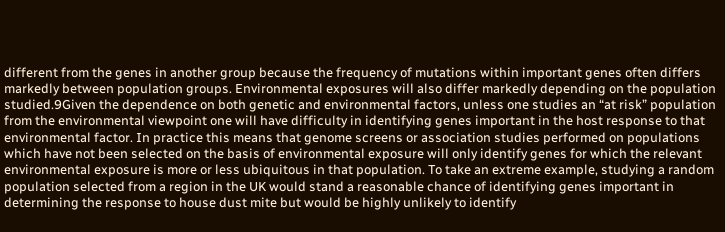different from the genes in another group because the frequency of mutations within important genes often differs markedly between population groups. Environmental exposures will also differ markedly depending on the population studied.9Given the dependence on both genetic and environmental factors, unless one studies an “at risk” population from the environmental viewpoint one will have difficulty in identifying genes important in the host response to that environmental factor. In practice this means that genome screens or association studies performed on populations which have not been selected on the basis of environmental exposure will only identify genes for which the relevant environmental exposure is more or less ubiquitous in that population. To take an extreme example, studying a random population selected from a region in the UK would stand a reasonable chance of identifying genes important in determining the response to house dust mite but would be highly unlikely to identify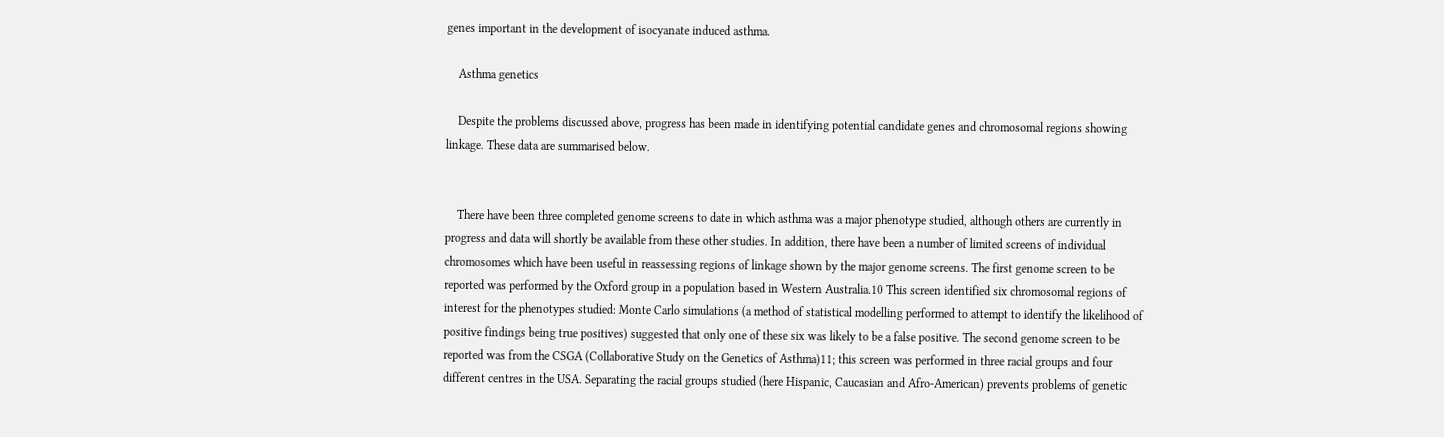genes important in the development of isocyanate induced asthma.

    Asthma genetics

    Despite the problems discussed above, progress has been made in identifying potential candidate genes and chromosomal regions showing linkage. These data are summarised below.


    There have been three completed genome screens to date in which asthma was a major phenotype studied, although others are currently in progress and data will shortly be available from these other studies. In addition, there have been a number of limited screens of individual chromosomes which have been useful in reassessing regions of linkage shown by the major genome screens. The first genome screen to be reported was performed by the Oxford group in a population based in Western Australia.10 This screen identified six chromosomal regions of interest for the phenotypes studied: Monte Carlo simulations (a method of statistical modelling performed to attempt to identify the likelihood of positive findings being true positives) suggested that only one of these six was likely to be a false positive. The second genome screen to be reported was from the CSGA (Collaborative Study on the Genetics of Asthma)11; this screen was performed in three racial groups and four different centres in the USA. Separating the racial groups studied (here Hispanic, Caucasian and Afro-American) prevents problems of genetic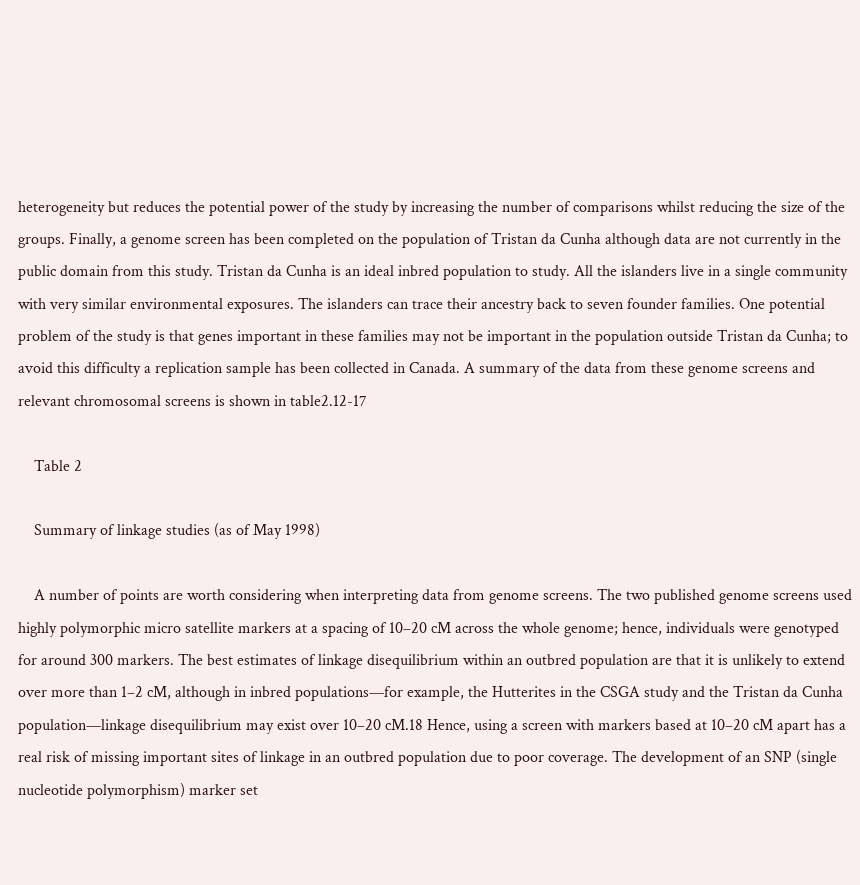heterogeneity but reduces the potential power of the study by increasing the number of comparisons whilst reducing the size of the groups. Finally, a genome screen has been completed on the population of Tristan da Cunha although data are not currently in the public domain from this study. Tristan da Cunha is an ideal inbred population to study. All the islanders live in a single community with very similar environmental exposures. The islanders can trace their ancestry back to seven founder families. One potential problem of the study is that genes important in these families may not be important in the population outside Tristan da Cunha; to avoid this difficulty a replication sample has been collected in Canada. A summary of the data from these genome screens and relevant chromosomal screens is shown in table2.12-17

    Table 2

    Summary of linkage studies (as of May 1998)

    A number of points are worth considering when interpreting data from genome screens. The two published genome screens used highly polymorphic micro satellite markers at a spacing of 10–20 cM across the whole genome; hence, individuals were genotyped for around 300 markers. The best estimates of linkage disequilibrium within an outbred population are that it is unlikely to extend over more than 1–2 cM, although in inbred populations—for example, the Hutterites in the CSGA study and the Tristan da Cunha population—linkage disequilibrium may exist over 10–20 cM.18 Hence, using a screen with markers based at 10–20 cM apart has a real risk of missing important sites of linkage in an outbred population due to poor coverage. The development of an SNP (single nucleotide polymorphism) marker set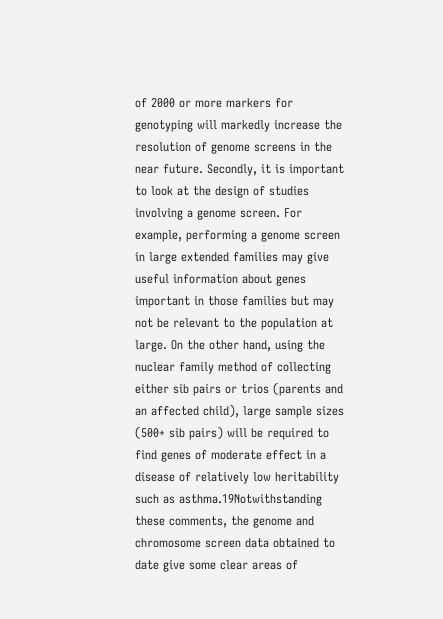of 2000 or more markers for genotyping will markedly increase the resolution of genome screens in the near future. Secondly, it is important to look at the design of studies involving a genome screen. For example, performing a genome screen in large extended families may give useful information about genes important in those families but may not be relevant to the population at large. On the other hand, using the nuclear family method of collecting either sib pairs or trios (parents and an affected child), large sample sizes (500+ sib pairs) will be required to find genes of moderate effect in a disease of relatively low heritability such as asthma.19Notwithstanding these comments, the genome and chromosome screen data obtained to date give some clear areas of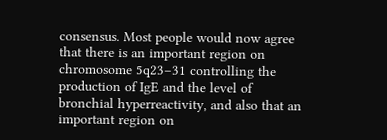consensus. Most people would now agree that there is an important region on chromosome 5q23–31 controlling the production of IgE and the level of bronchial hyperreactivity, and also that an important region on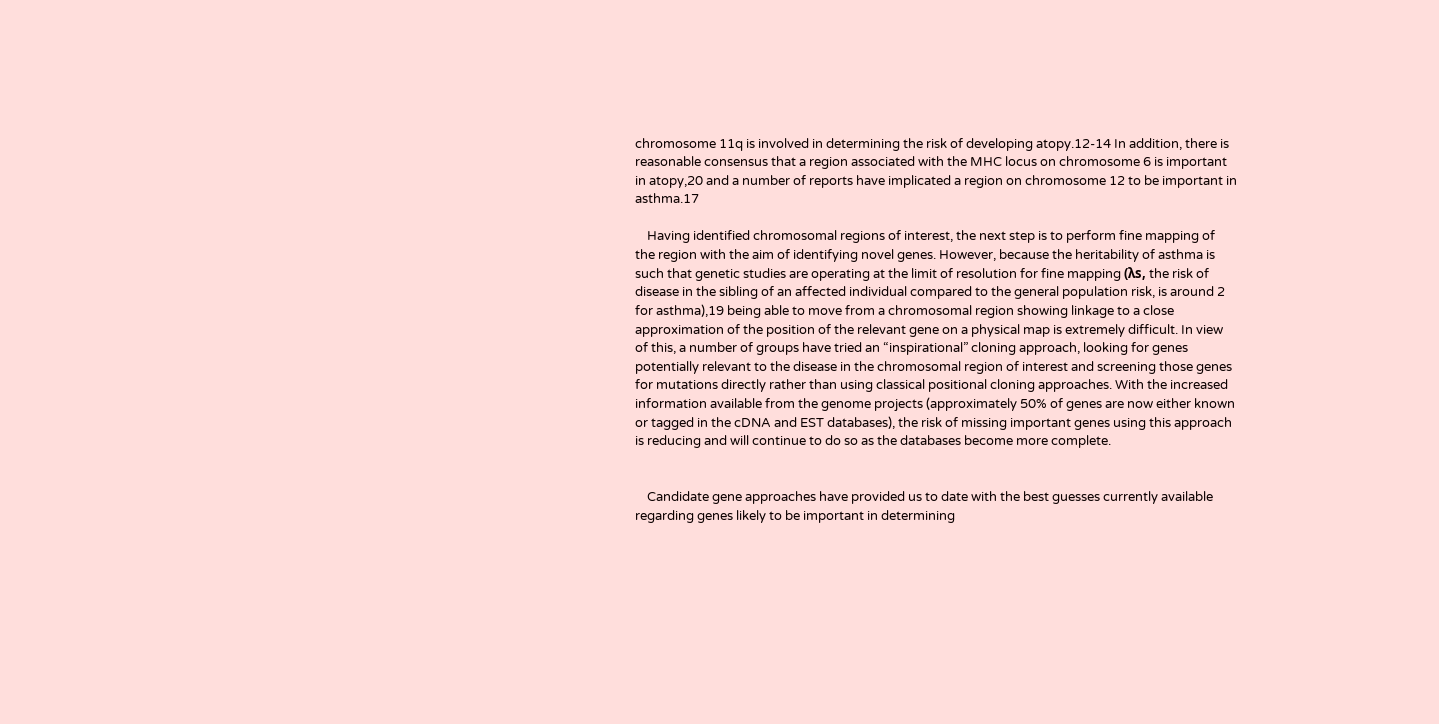chromosome 11q is involved in determining the risk of developing atopy.12-14 In addition, there is reasonable consensus that a region associated with the MHC locus on chromosome 6 is important in atopy,20 and a number of reports have implicated a region on chromosome 12 to be important in asthma.17

    Having identified chromosomal regions of interest, the next step is to perform fine mapping of the region with the aim of identifying novel genes. However, because the heritability of asthma is such that genetic studies are operating at the limit of resolution for fine mapping (λs, the risk of disease in the sibling of an affected individual compared to the general population risk, is around 2 for asthma),19 being able to move from a chromosomal region showing linkage to a close approximation of the position of the relevant gene on a physical map is extremely difficult. In view of this, a number of groups have tried an “inspirational” cloning approach, looking for genes potentially relevant to the disease in the chromosomal region of interest and screening those genes for mutations directly rather than using classical positional cloning approaches. With the increased information available from the genome projects (approximately 50% of genes are now either known or tagged in the cDNA and EST databases), the risk of missing important genes using this approach is reducing and will continue to do so as the databases become more complete.


    Candidate gene approaches have provided us to date with the best guesses currently available regarding genes likely to be important in determining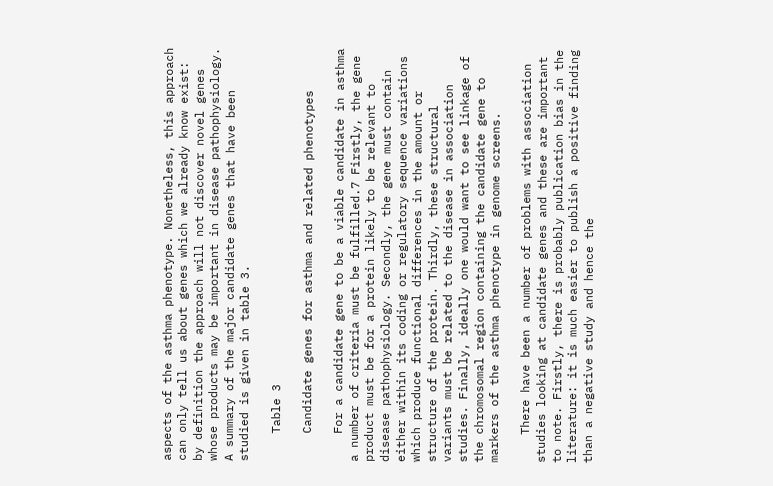aspects of the asthma phenotype. Nonetheless, this approach can only tell us about genes which we already know exist: by definition the approach will not discover novel genes whose products may be important in disease pathophysiology. A summary of the major candidate genes that have been studied is given in table 3.

    Table 3

    Candidate genes for asthma and related phenotypes

    For a candidate gene to be a viable candidate in asthma a number of criteria must be fulfilled.7 Firstly, the gene product must be for a protein likely to be relevant to disease pathophysiology. Secondly, the gene must contain either within its coding or regulatory sequence variations which produce functional differences in the amount or structure of the protein. Thirdly, these structural variants must be related to the disease in association studies. Finally, ideally one would want to see linkage of the chromosomal region containing the candidate gene to markers of the asthma phenotype in genome screens.

    There have been a number of problems with association studies looking at candidate genes and these are important to note. Firstly, there is probably publication bias in the literature: it is much easier to publish a positive finding than a negative study and hence the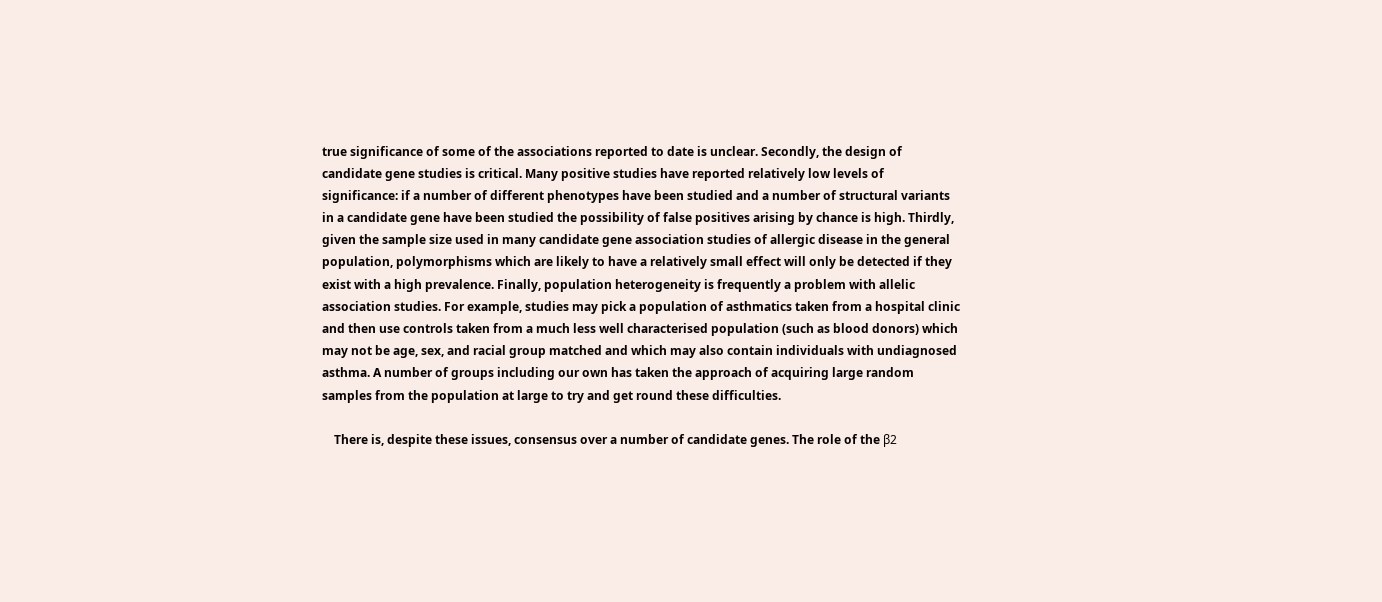true significance of some of the associations reported to date is unclear. Secondly, the design of candidate gene studies is critical. Many positive studies have reported relatively low levels of significance: if a number of different phenotypes have been studied and a number of structural variants in a candidate gene have been studied the possibility of false positives arising by chance is high. Thirdly, given the sample size used in many candidate gene association studies of allergic disease in the general population, polymorphisms which are likely to have a relatively small effect will only be detected if they exist with a high prevalence. Finally, population heterogeneity is frequently a problem with allelic association studies. For example, studies may pick a population of asthmatics taken from a hospital clinic and then use controls taken from a much less well characterised population (such as blood donors) which may not be age, sex, and racial group matched and which may also contain individuals with undiagnosed asthma. A number of groups including our own has taken the approach of acquiring large random samples from the population at large to try and get round these difficulties.

    There is, despite these issues, consensus over a number of candidate genes. The role of the β2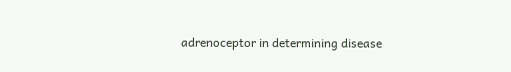adrenoceptor in determining disease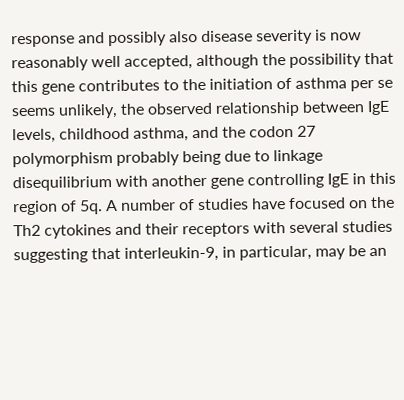response and possibly also disease severity is now reasonably well accepted, although the possibility that this gene contributes to the initiation of asthma per se seems unlikely, the observed relationship between IgE levels, childhood asthma, and the codon 27 polymorphism probably being due to linkage disequilibrium with another gene controlling IgE in this region of 5q. A number of studies have focused on the Th2 cytokines and their receptors with several studies suggesting that interleukin-9, in particular, may be an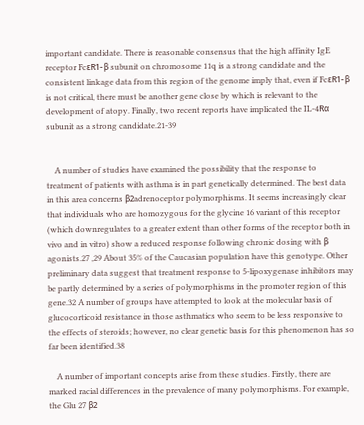important candidate. There is reasonable consensus that the high affinity IgE receptor FcεR1-β subunit on chromosome 11q is a strong candidate and the consistent linkage data from this region of the genome imply that, even if FcεR1-β is not critical, there must be another gene close by which is relevant to the development of atopy. Finally, two recent reports have implicated the IL-4Rα subunit as a strong candidate.21-39


    A number of studies have examined the possibility that the response to treatment of patients with asthma is in part genetically determined. The best data in this area concerns β2adrenoceptor polymorphisms. It seems increasingly clear that individuals who are homozygous for the glycine 16 variant of this receptor (which downregulates to a greater extent than other forms of the receptor both in vivo and in vitro) show a reduced response following chronic dosing with β agonists.27 ,29 About 35% of the Caucasian population have this genotype. Other preliminary data suggest that treatment response to 5-lipoxygenase inhibitors may be partly determined by a series of polymorphisms in the promoter region of this gene.32 A number of groups have attempted to look at the molecular basis of glucocorticoid resistance in those asthmatics who seem to be less responsive to the effects of steroids; however, no clear genetic basis for this phenomenon has so far been identified.38

    A number of important concepts arise from these studies. Firstly, there are marked racial differences in the prevalence of many polymorphisms. For example, the Glu 27 β2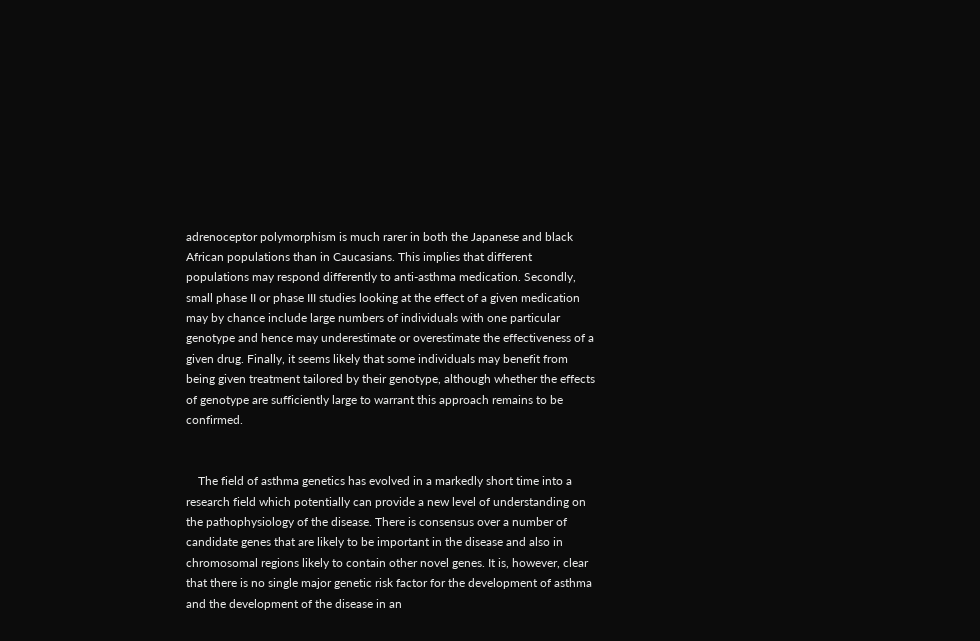adrenoceptor polymorphism is much rarer in both the Japanese and black African populations than in Caucasians. This implies that different populations may respond differently to anti-asthma medication. Secondly, small phase II or phase III studies looking at the effect of a given medication may by chance include large numbers of individuals with one particular genotype and hence may underestimate or overestimate the effectiveness of a given drug. Finally, it seems likely that some individuals may benefit from being given treatment tailored by their genotype, although whether the effects of genotype are sufficiently large to warrant this approach remains to be confirmed.


    The field of asthma genetics has evolved in a markedly short time into a research field which potentially can provide a new level of understanding on the pathophysiology of the disease. There is consensus over a number of candidate genes that are likely to be important in the disease and also in chromosomal regions likely to contain other novel genes. It is, however, clear that there is no single major genetic risk factor for the development of asthma and the development of the disease in an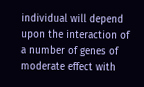individual will depend upon the interaction of a number of genes of moderate effect with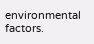environmental factors.